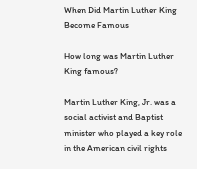When Did Martin Luther King Become Famous

How long was Martin Luther King famous?

Martin Luther King, Jr. was a social activist and Baptist minister who played a key role in the American civil rights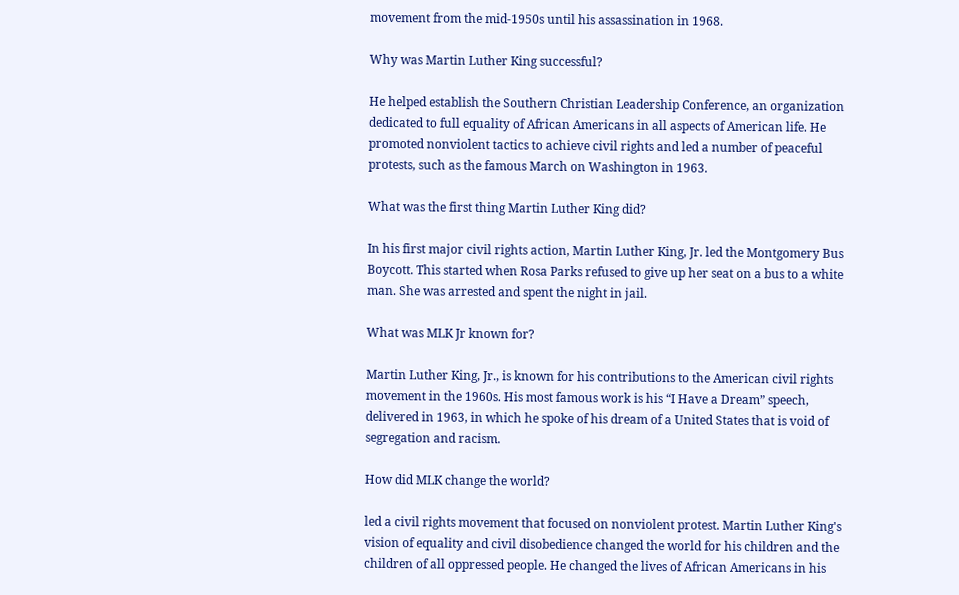movement from the mid-1950s until his assassination in 1968.

Why was Martin Luther King successful?

He helped establish the Southern Christian Leadership Conference, an organization dedicated to full equality of African Americans in all aspects of American life. He promoted nonviolent tactics to achieve civil rights and led a number of peaceful protests, such as the famous March on Washington in 1963.

What was the first thing Martin Luther King did?

In his first major civil rights action, Martin Luther King, Jr. led the Montgomery Bus Boycott. This started when Rosa Parks refused to give up her seat on a bus to a white man. She was arrested and spent the night in jail.

What was MLK Jr known for?

Martin Luther King, Jr., is known for his contributions to the American civil rights movement in the 1960s. His most famous work is his “I Have a Dream” speech, delivered in 1963, in which he spoke of his dream of a United States that is void of segregation and racism.

How did MLK change the world?

led a civil rights movement that focused on nonviolent protest. Martin Luther King's vision of equality and civil disobedience changed the world for his children and the children of all oppressed people. He changed the lives of African Americans in his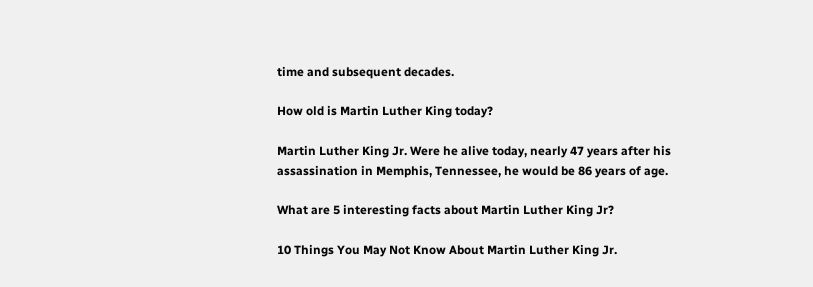time and subsequent decades.

How old is Martin Luther King today?

Martin Luther King Jr. Were he alive today, nearly 47 years after his assassination in Memphis, Tennessee, he would be 86 years of age.

What are 5 interesting facts about Martin Luther King Jr?

10 Things You May Not Know About Martin Luther King Jr.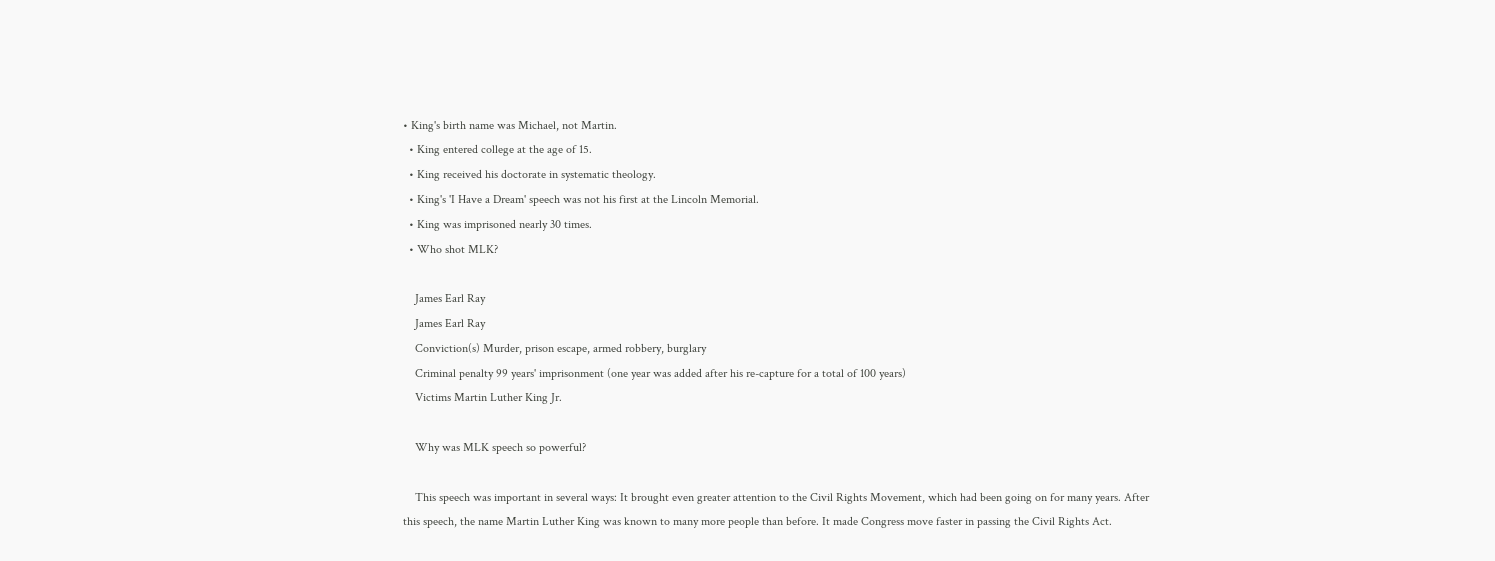• King's birth name was Michael, not Martin.
  • King entered college at the age of 15.
  • King received his doctorate in systematic theology.
  • King's 'I Have a Dream' speech was not his first at the Lincoln Memorial.
  • King was imprisoned nearly 30 times.
  • Who shot MLK?

    James Earl Ray
    James Earl Ray
    Conviction(s) Murder, prison escape, armed robbery, burglary
    Criminal penalty 99 years' imprisonment (one year was added after his re-capture for a total of 100 years)
    Victims Martin Luther King Jr.

    Why was MLK speech so powerful?

    This speech was important in several ways: It brought even greater attention to the Civil Rights Movement, which had been going on for many years. After this speech, the name Martin Luther King was known to many more people than before. It made Congress move faster in passing the Civil Rights Act.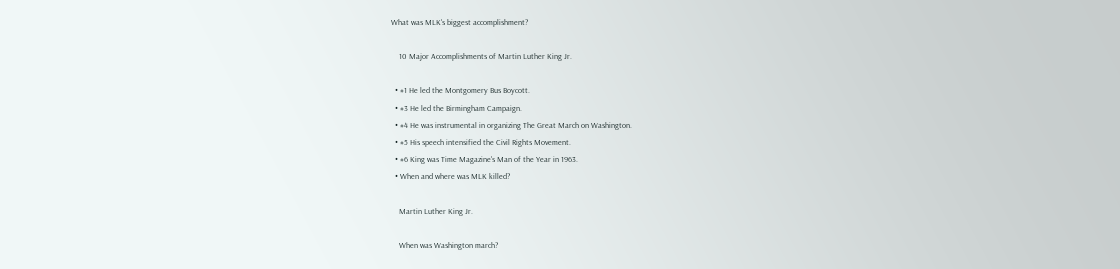What was MLK's biggest accomplishment?

    10 Major Accomplishments of Martin Luther King Jr.

  • #1 He led the Montgomery Bus Boycott.
  • #3 He led the Birmingham Campaign.
  • #4 He was instrumental in organizing The Great March on Washington.
  • #5 His speech intensified the Civil Rights Movement.
  • #6 King was Time Magazine's Man of the Year in 1963.
  • When and where was MLK killed?

    Martin Luther King Jr.

    When was Washington march?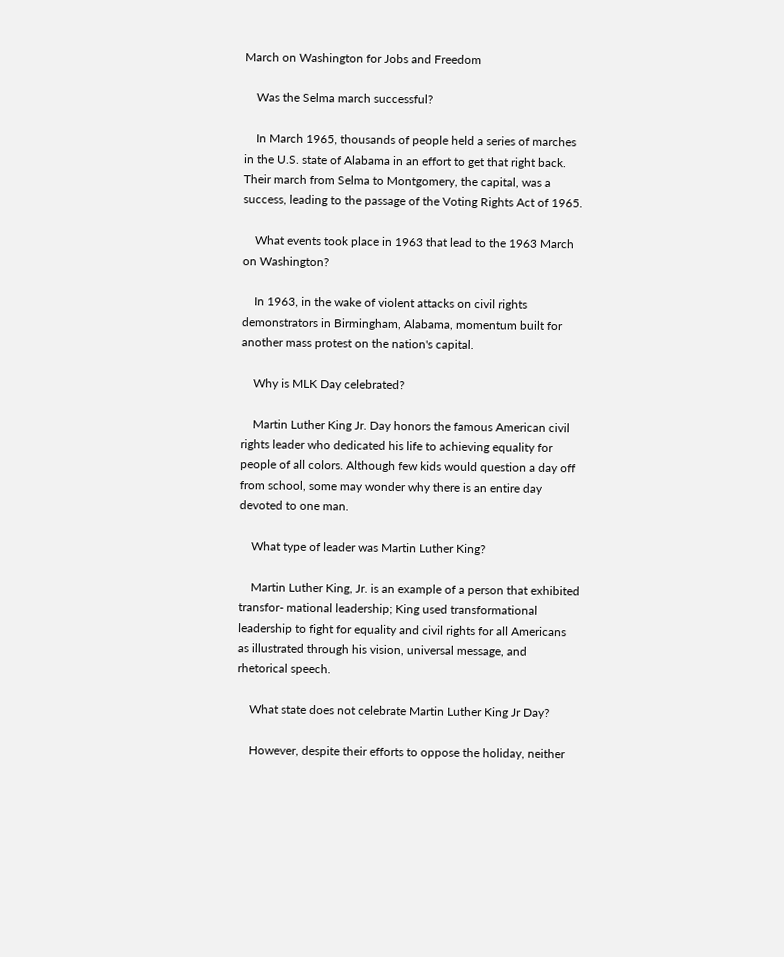March on Washington for Jobs and Freedom

    Was the Selma march successful?

    In March 1965, thousands of people held a series of marches in the U.S. state of Alabama in an effort to get that right back. Their march from Selma to Montgomery, the capital, was a success, leading to the passage of the Voting Rights Act of 1965.

    What events took place in 1963 that lead to the 1963 March on Washington?

    In 1963, in the wake of violent attacks on civil rights demonstrators in Birmingham, Alabama, momentum built for another mass protest on the nation's capital.

    Why is MLK Day celebrated?

    Martin Luther King Jr. Day honors the famous American civil rights leader who dedicated his life to achieving equality for people of all colors. Although few kids would question a day off from school, some may wonder why there is an entire day devoted to one man.

    What type of leader was Martin Luther King?

    Martin Luther King, Jr. is an example of a person that exhibited transfor- mational leadership; King used transformational leadership to fight for equality and civil rights for all Americans as illustrated through his vision, universal message, and rhetorical speech.

    What state does not celebrate Martin Luther King Jr Day?

    However, despite their efforts to oppose the holiday, neither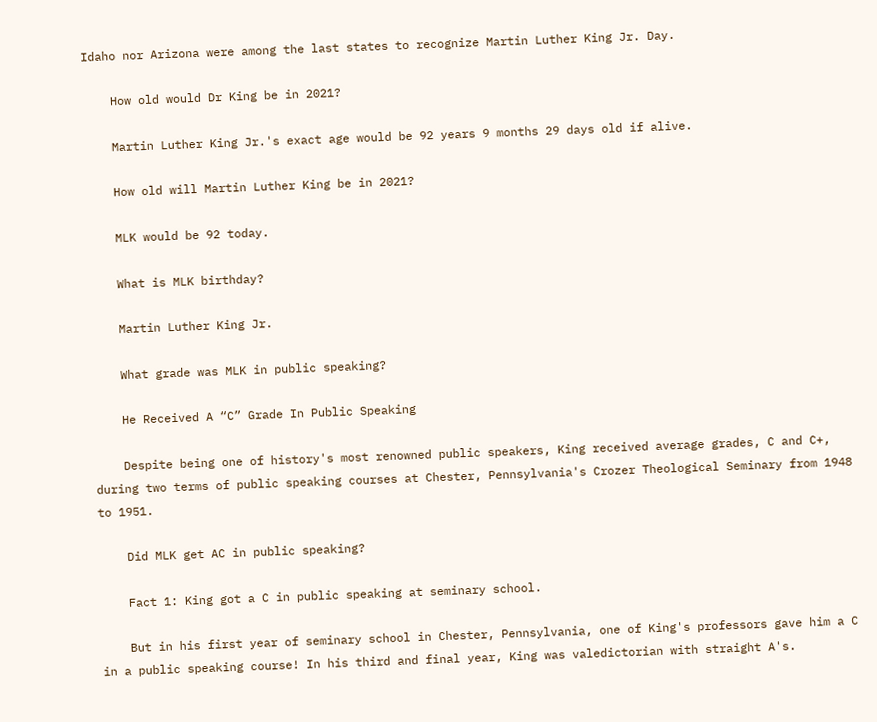Idaho nor Arizona were among the last states to recognize Martin Luther King Jr. Day.

    How old would Dr King be in 2021?

    Martin Luther King Jr.'s exact age would be 92 years 9 months 29 days old if alive.

    How old will Martin Luther King be in 2021?

    MLK would be 92 today.

    What is MLK birthday?

    Martin Luther King Jr.

    What grade was MLK in public speaking?

    He Received A “C” Grade In Public Speaking

    Despite being one of history's most renowned public speakers, King received average grades, C and C+, during two terms of public speaking courses at Chester, Pennsylvania's Crozer Theological Seminary from 1948 to 1951.

    Did MLK get AC in public speaking?

    Fact 1: King got a C in public speaking at seminary school.

    But in his first year of seminary school in Chester, Pennsylvania, one of King's professors gave him a C in a public speaking course! In his third and final year, King was valedictorian with straight A's.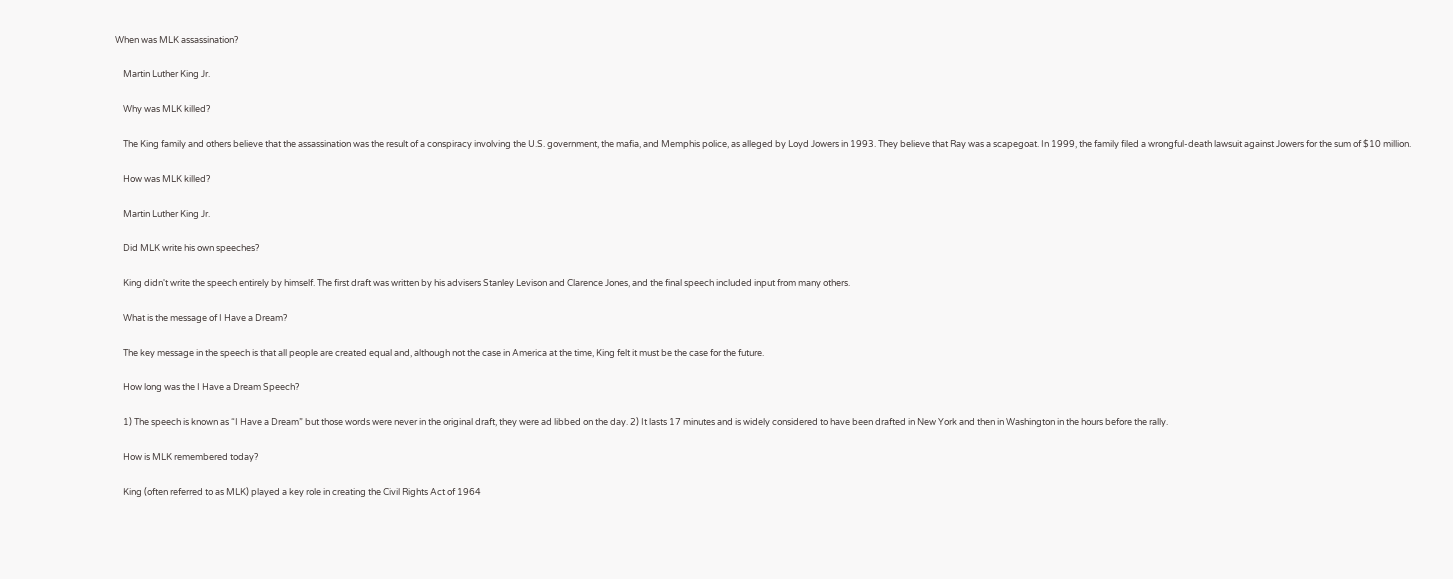When was MLK assassination?

    Martin Luther King Jr.

    Why was MLK killed?

    The King family and others believe that the assassination was the result of a conspiracy involving the U.S. government, the mafia, and Memphis police, as alleged by Loyd Jowers in 1993. They believe that Ray was a scapegoat. In 1999, the family filed a wrongful-death lawsuit against Jowers for the sum of $10 million.

    How was MLK killed?

    Martin Luther King Jr.

    Did MLK write his own speeches?

    King didn't write the speech entirely by himself. The first draft was written by his advisers Stanley Levison and Clarence Jones, and the final speech included input from many others.

    What is the message of I Have a Dream?

    The key message in the speech is that all people are created equal and, although not the case in America at the time, King felt it must be the case for the future.

    How long was the I Have a Dream Speech?

    1) The speech is known as “I Have a Dream” but those words were never in the original draft, they were ad libbed on the day. 2) It lasts 17 minutes and is widely considered to have been drafted in New York and then in Washington in the hours before the rally.

    How is MLK remembered today?

    King (often referred to as MLK) played a key role in creating the Civil Rights Act of 1964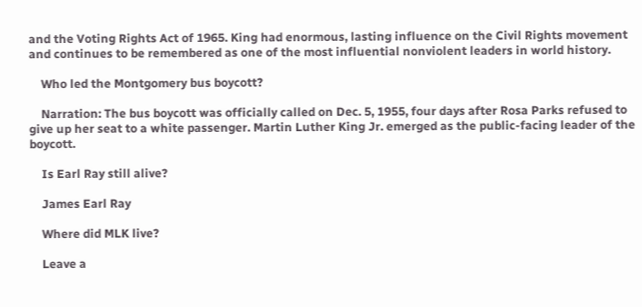and the Voting Rights Act of 1965. King had enormous, lasting influence on the Civil Rights movement and continues to be remembered as one of the most influential nonviolent leaders in world history.

    Who led the Montgomery bus boycott?

    Narration: The bus boycott was officially called on Dec. 5, 1955, four days after Rosa Parks refused to give up her seat to a white passenger. Martin Luther King Jr. emerged as the public-facing leader of the boycott.

    Is Earl Ray still alive?

    James Earl Ray

    Where did MLK live?

    Leave a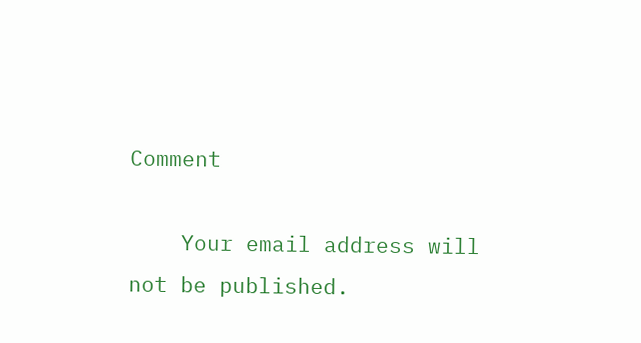Comment

    Your email address will not be published.